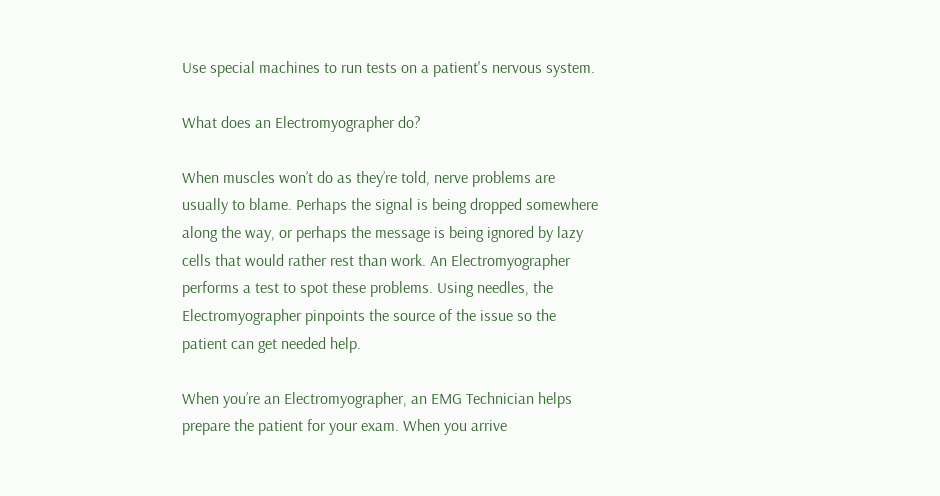Use special machines to run tests on a patient's nervous system.

What does an Electromyographer do?

When muscles won’t do as they’re told, nerve problems are usually to blame. Perhaps the signal is being dropped somewhere along the way, or perhaps the message is being ignored by lazy cells that would rather rest than work. An Electromyographer performs a test to spot these problems. Using needles, the Electromyographer pinpoints the source of the issue so the patient can get needed help.

When you’re an Electromyographer, an EMG Technician helps prepare the patient for your exam. When you arrive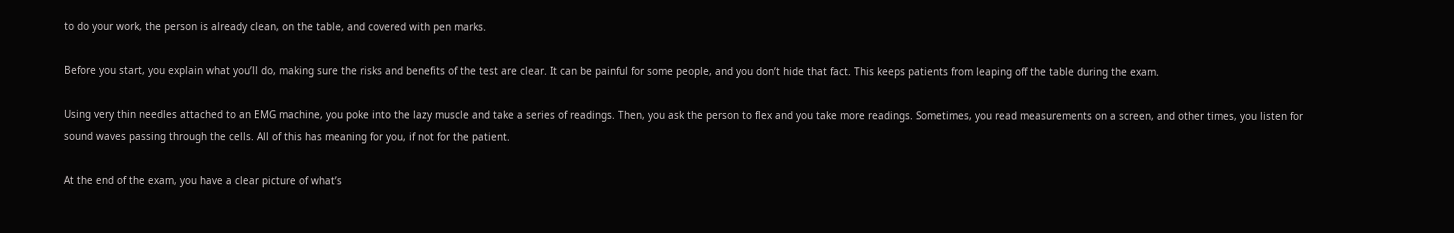to do your work, the person is already clean, on the table, and covered with pen marks.

Before you start, you explain what you’ll do, making sure the risks and benefits of the test are clear. It can be painful for some people, and you don’t hide that fact. This keeps patients from leaping off the table during the exam.

Using very thin needles attached to an EMG machine, you poke into the lazy muscle and take a series of readings. Then, you ask the person to flex and you take more readings. Sometimes, you read measurements on a screen, and other times, you listen for sound waves passing through the cells. All of this has meaning for you, if not for the patient.

At the end of the exam, you have a clear picture of what’s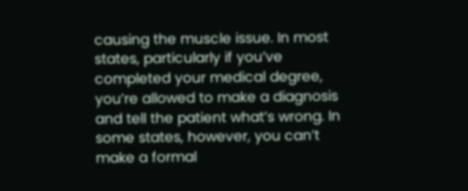causing the muscle issue. In most states, particularly if you’ve completed your medical degree, you’re allowed to make a diagnosis and tell the patient what’s wrong. In some states, however, you can’t make a formal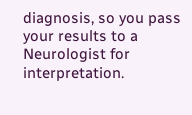diagnosis, so you pass your results to a Neurologist for interpretation.